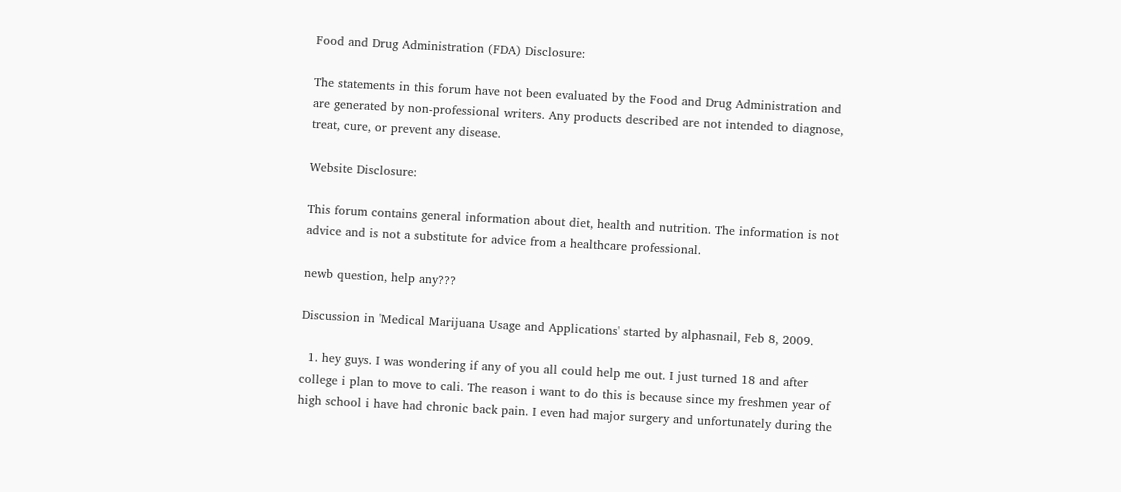Food and Drug Administration (FDA) Disclosure:

The statements in this forum have not been evaluated by the Food and Drug Administration and are generated by non-professional writers. Any products described are not intended to diagnose, treat, cure, or prevent any disease.

Website Disclosure:

This forum contains general information about diet, health and nutrition. The information is not advice and is not a substitute for advice from a healthcare professional.

newb question, help any???

Discussion in 'Medical Marijuana Usage and Applications' started by alphasnail, Feb 8, 2009.

  1. hey guys. I was wondering if any of you all could help me out. I just turned 18 and after college i plan to move to cali. The reason i want to do this is because since my freshmen year of high school i have had chronic back pain. I even had major surgery and unfortunately during the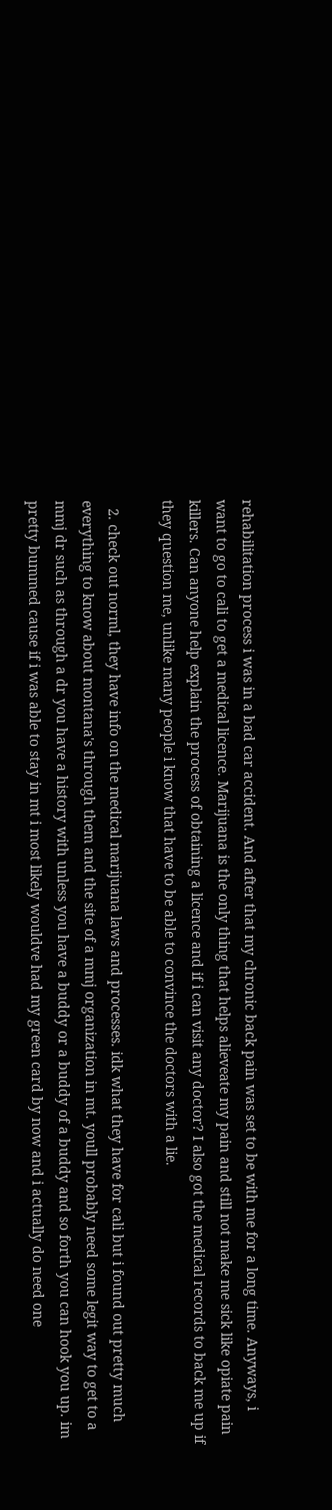rehabilitation process i was in a bad car accident. And after that my chronic back pain was set to be with me for a long time. Anyways, i want to go to cali to get a medical licence. Marijuana is the only thing that helps alieveate my pain and still not make me sick like opiate pain killers. Can anyone help explain the process of obtaining a licence and if i can visit any doctor? I also got the medical records to back me up if they question me, unlike many people i know that have to be able to convince the doctors with a lie.

  2. check out norml, they have info on the medical marijuana laws and processes. idk what they have for cali but i found out pretty much everything to know about montana's through them and the site of a mmj organization in mt. youll probably need some legit way to get to a mmj dr such as through a dr you have a history with unless you have a buddy or a buddy of a buddy and so forth you can hook you up. im pretty bummed cause if i was able to stay in mt i most likely wouldve had my green card by now and i actually do need one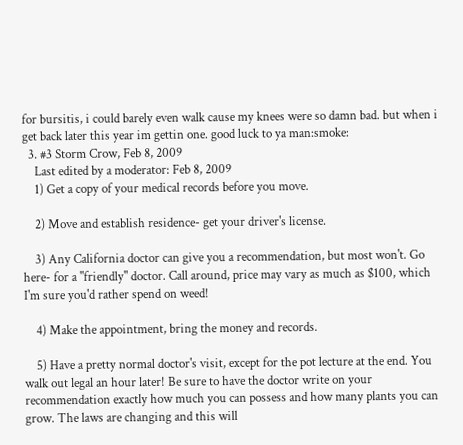for bursitis, i could barely even walk cause my knees were so damn bad. but when i get back later this year im gettin one. good luck to ya man:smoke:
  3. #3 Storm Crow, Feb 8, 2009
    Last edited by a moderator: Feb 8, 2009
    1) Get a copy of your medical records before you move.

    2) Move and establish residence- get your driver's license.

    3) Any California doctor can give you a recommendation, but most won't. Go here- for a "friendly" doctor. Call around, price may vary as much as $100, which I'm sure you'd rather spend on weed!

    4) Make the appointment, bring the money and records.

    5) Have a pretty normal doctor's visit, except for the pot lecture at the end. You walk out legal an hour later! Be sure to have the doctor write on your recommendation exactly how much you can possess and how many plants you can grow. The laws are changing and this will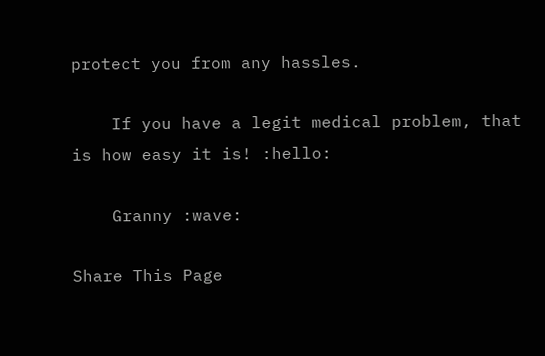protect you from any hassles.

    If you have a legit medical problem, that is how easy it is! :hello:

    Granny :wave:

Share This Page